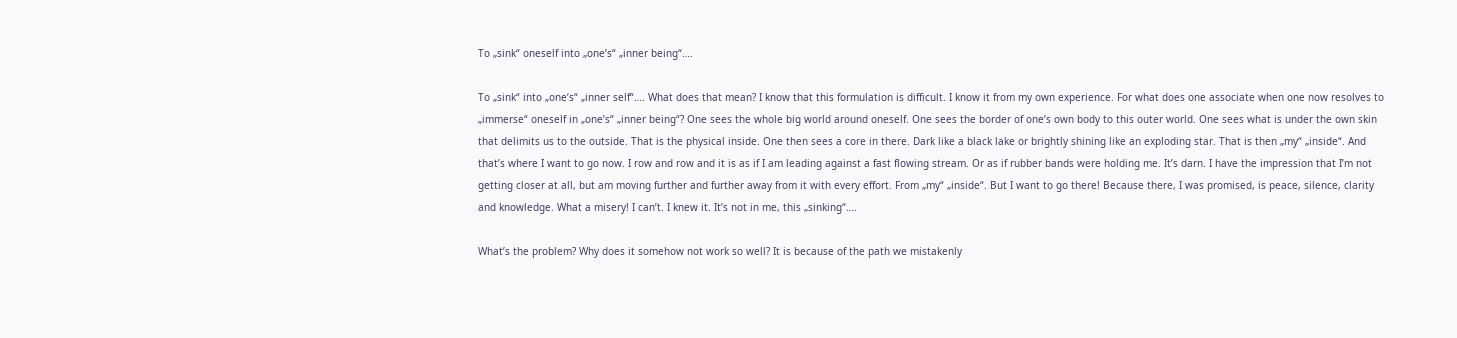To „sink“ oneself into „one’s“ „inner being“….

To „sink“ into „one’s“ „inner self“…. What does that mean? I know that this formulation is difficult. I know it from my own experience. For what does one associate when one now resolves to „immerse“ oneself in „one’s“ „inner being“? One sees the whole big world around oneself. One sees the border of one’s own body to this outer world. One sees what is under the own skin that delimits us to the outside. That is the physical inside. One then sees a core in there. Dark like a black lake or brightly shining like an exploding star. That is then „my“ „inside“. And that’s where I want to go now. I row and row and it is as if I am leading against a fast flowing stream. Or as if rubber bands were holding me. It’s darn. I have the impression that I’m not getting closer at all, but am moving further and further away from it with every effort. From „my“ „inside“. But I want to go there! Because there, I was promised, is peace, silence, clarity and knowledge. What a misery! I can’t. I knew it. It’s not in me, this „sinking“….

What’s the problem? Why does it somehow not work so well? It is because of the path we mistakenly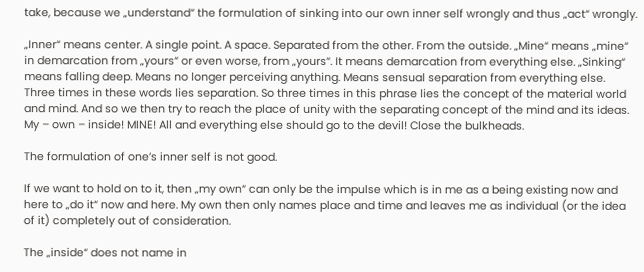take, because we „understand“ the formulation of sinking into our own inner self wrongly and thus „act“ wrongly.

„Inner“ means center. A single point. A space. Separated from the other. From the outside. „Mine“ means „mine“ in demarcation from „yours“ or even worse, from „yours“. It means demarcation from everything else. „Sinking“ means falling deep. Means no longer perceiving anything. Means sensual separation from everything else. Three times in these words lies separation. So three times in this phrase lies the concept of the material world and mind. And so we then try to reach the place of unity with the separating concept of the mind and its ideas. My – own – inside! MINE! All and everything else should go to the devil! Close the bulkheads.

The formulation of one’s inner self is not good.

If we want to hold on to it, then „my own“ can only be the impulse which is in me as a being existing now and here to „do it“ now and here. My own then only names place and time and leaves me as individual (or the idea of it) completely out of consideration.

The „inside“ does not name in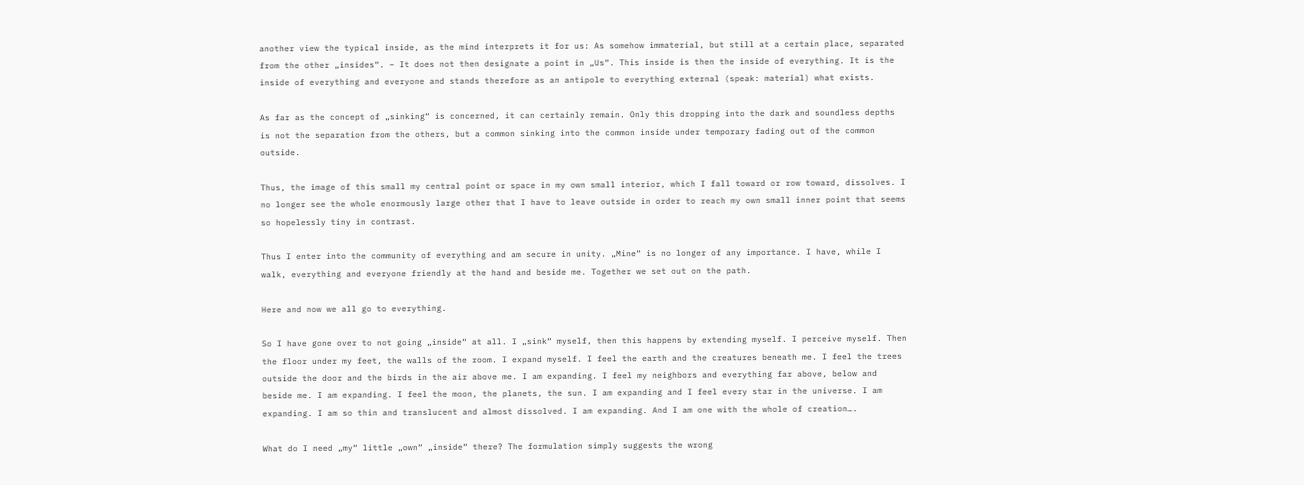another view the typical inside, as the mind interprets it for us: As somehow immaterial, but still at a certain place, separated from the other „insides“. – It does not then designate a point in „Us“. This inside is then the inside of everything. It is the inside of everything and everyone and stands therefore as an antipole to everything external (speak: material) what exists.

As far as the concept of „sinking“ is concerned, it can certainly remain. Only this dropping into the dark and soundless depths is not the separation from the others, but a common sinking into the common inside under temporary fading out of the common outside.

Thus, the image of this small my central point or space in my own small interior, which I fall toward or row toward, dissolves. I no longer see the whole enormously large other that I have to leave outside in order to reach my own small inner point that seems so hopelessly tiny in contrast.

Thus I enter into the community of everything and am secure in unity. „Mine“ is no longer of any importance. I have, while I walk, everything and everyone friendly at the hand and beside me. Together we set out on the path.

Here and now we all go to everything.

So I have gone over to not going „inside“ at all. I „sink“ myself, then this happens by extending myself. I perceive myself. Then the floor under my feet, the walls of the room. I expand myself. I feel the earth and the creatures beneath me. I feel the trees outside the door and the birds in the air above me. I am expanding. I feel my neighbors and everything far above, below and beside me. I am expanding. I feel the moon, the planets, the sun. I am expanding and I feel every star in the universe. I am expanding. I am so thin and translucent and almost dissolved. I am expanding. And I am one with the whole of creation….

What do I need „my“ little „own“ „inside“ there? The formulation simply suggests the wrong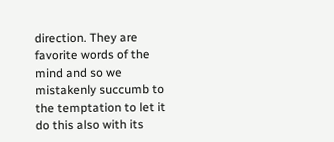direction. They are favorite words of the mind and so we mistakenly succumb to the temptation to let it do this also with its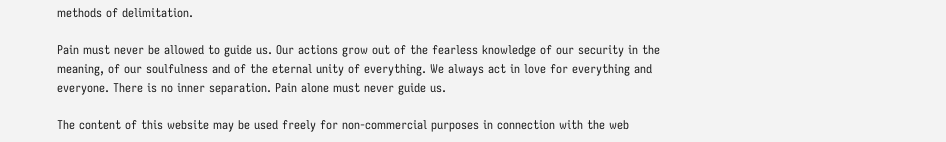methods of delimitation.

Pain must never be allowed to guide us. Our actions grow out of the fearless knowledge of our security in the meaning, of our soulfulness and of the eternal unity of everything. We always act in love for everything and everyone. There is no inner separation. Pain alone must never guide us.

The content of this website may be used freely for non-commercial purposes in connection with the web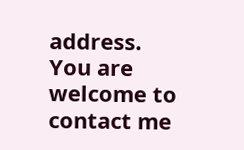address.
You are welcome to contact me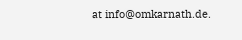at info@omkarnath.de.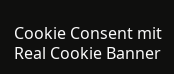Cookie Consent mit Real Cookie Banner